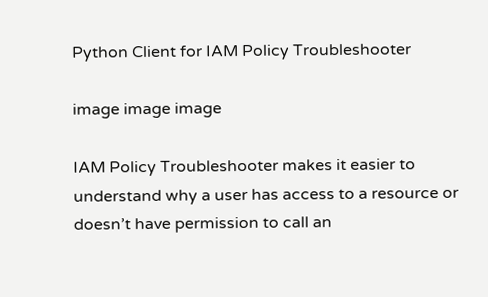Python Client for IAM Policy Troubleshooter

image image image

IAM Policy Troubleshooter makes it easier to understand why a user has access to a resource or doesn’t have permission to call an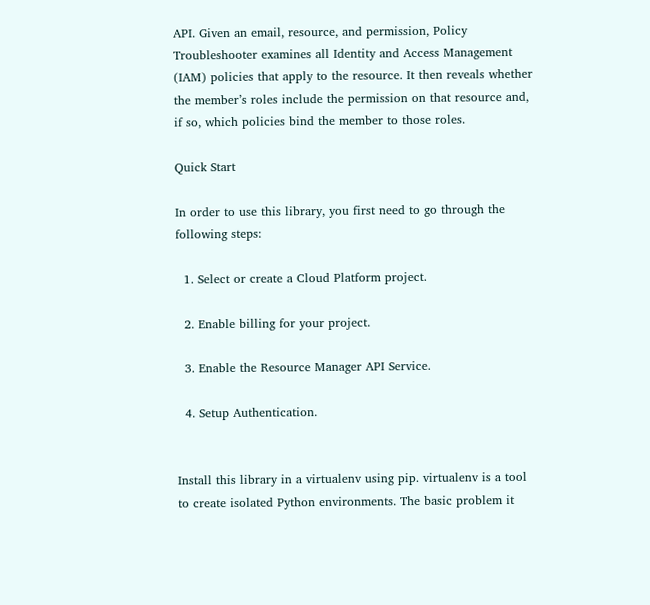API. Given an email, resource, and permission, Policy Troubleshooter examines all Identity and Access Management (IAM) policies that apply to the resource. It then reveals whether the member’s roles include the permission on that resource and, if so, which policies bind the member to those roles.

Quick Start

In order to use this library, you first need to go through the following steps:

  1. Select or create a Cloud Platform project.

  2. Enable billing for your project.

  3. Enable the Resource Manager API Service.

  4. Setup Authentication.


Install this library in a virtualenv using pip. virtualenv is a tool to create isolated Python environments. The basic problem it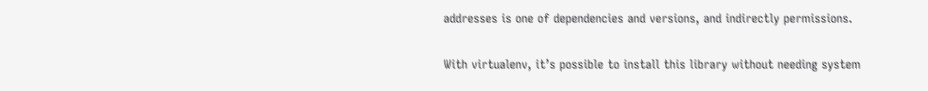addresses is one of dependencies and versions, and indirectly permissions.

With virtualenv, it’s possible to install this library without needing system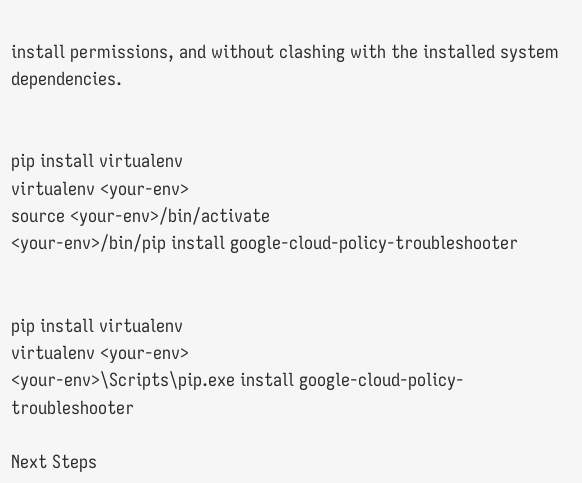install permissions, and without clashing with the installed system dependencies.


pip install virtualenv
virtualenv <your-env>
source <your-env>/bin/activate
<your-env>/bin/pip install google-cloud-policy-troubleshooter


pip install virtualenv
virtualenv <your-env>
<your-env>\Scripts\pip.exe install google-cloud-policy-troubleshooter

Next Steps